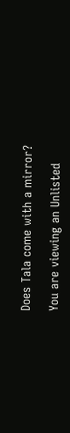Does Tala come with a mirror?

You are viewing an Unlisted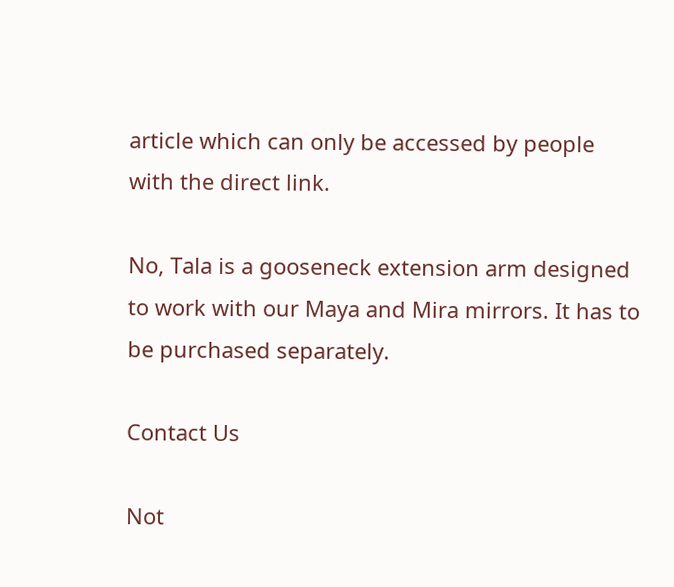article which can only be accessed by people with the direct link.

No, Tala is a gooseneck extension arm designed to work with our Maya and Mira mirrors. It has to be purchased separately.

Contact Us

Not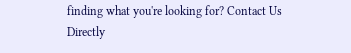finding what you're looking for? Contact Us Directly